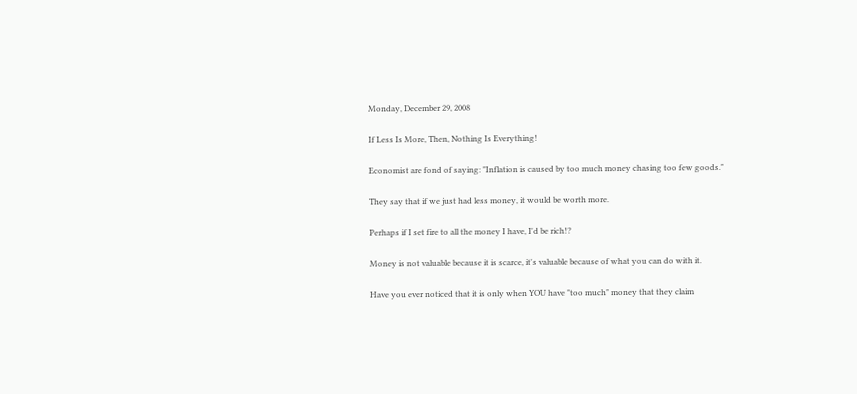Monday, December 29, 2008

If Less Is More, Then, Nothing Is Everything!

Economist are fond of saying: "Inflation is caused by too much money chasing too few goods."

They say that if we just had less money, it would be worth more.

Perhaps if I set fire to all the money I have, I'd be rich!?

Money is not valuable because it is scarce, it's valuable because of what you can do with it.

Have you ever noticed that it is only when YOU have "too much" money that they claim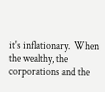it's inflationary.  When the wealthy, the corporations and the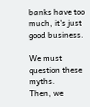banks have too much, it's just good business.

We must question these myths.
Then, we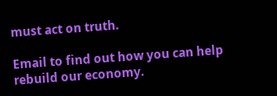must act on truth.

Email to find out how you can help rebuild our economy.